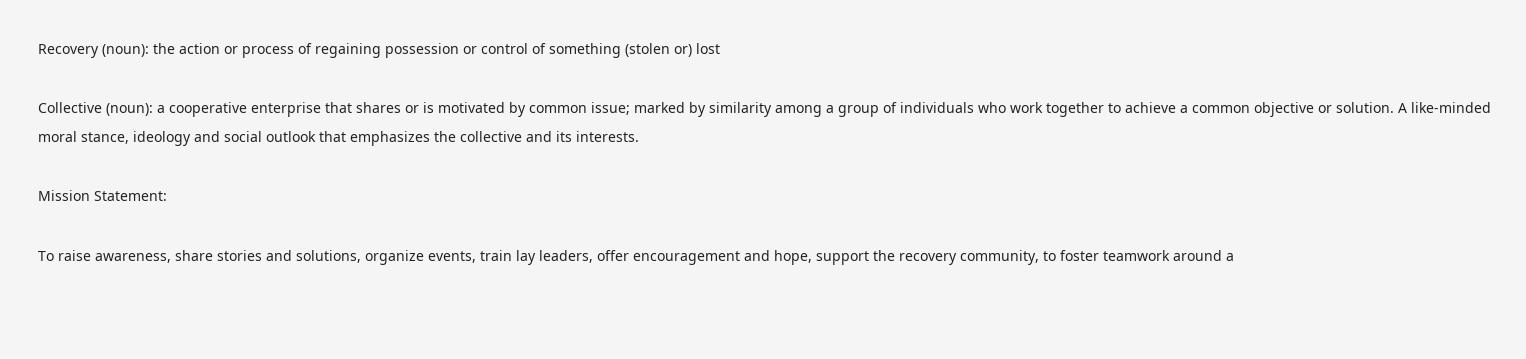Recovery (noun): the action or process of regaining possession or control of something (stolen or) lost

Collective (noun): a cooperative enterprise that shares or is motivated by common issue; marked by similarity among a group of individuals who work together to achieve a common objective or solution. A like-minded moral stance, ideology and social outlook that emphasizes the collective and its interests.

Mission Statement:

To raise awareness, share stories and solutions, organize events, train lay leaders, offer encouragement and hope, support the recovery community, to foster teamwork around a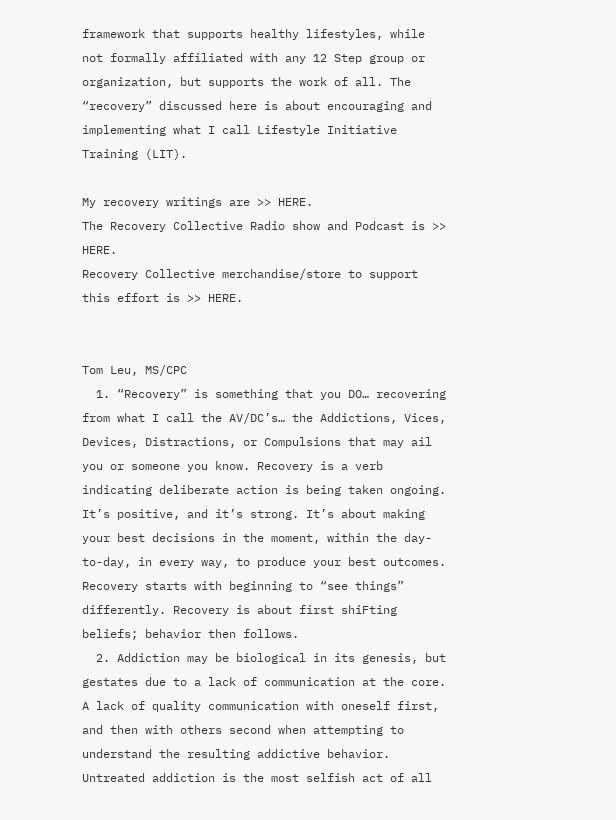framework that supports healthy lifestyles, while not formally affiliated with any 12 Step group or organization, but supports the work of all. The “recovery” discussed here is about encouraging and implementing what I call Lifestyle Initiative Training (LIT).

My recovery writings are >> HERE.
The Recovery Collective Radio show and Podcast is >> HERE.
Recovery Collective merchandise/store to support this effort is >> HERE.


Tom Leu, MS/CPC
  1. “Recovery” is something that you DO… recovering from what I call the AV/DC’s… the Addictions, Vices, Devices, Distractions, or Compulsions that may ail you or someone you know. Recovery is a verb indicating deliberate action is being taken ongoing. It’s positive, and it’s strong. It’s about making your best decisions in the moment, within the day-to-day, in every way, to produce your best outcomes. Recovery starts with beginning to “see things” differently. Recovery is about first shiFting beliefs; behavior then follows.
  2. Addiction may be biological in its genesis, but gestates due to a lack of communication at the core. A lack of quality communication with oneself first, and then with others second when attempting to understand the resulting addictive behavior. Untreated addiction is the most selfish act of all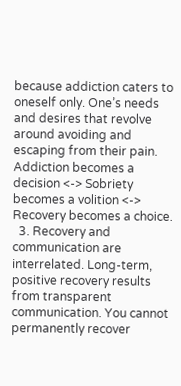because addiction caters to oneself only. One’s needs and desires that revolve around avoiding and escaping from their pain. Addiction becomes a decision <-> Sobriety becomes a volition <-> Recovery becomes a choice.
  3. Recovery and communication are interrelated. Long-term, positive recovery results from transparent communication. You cannot permanently recover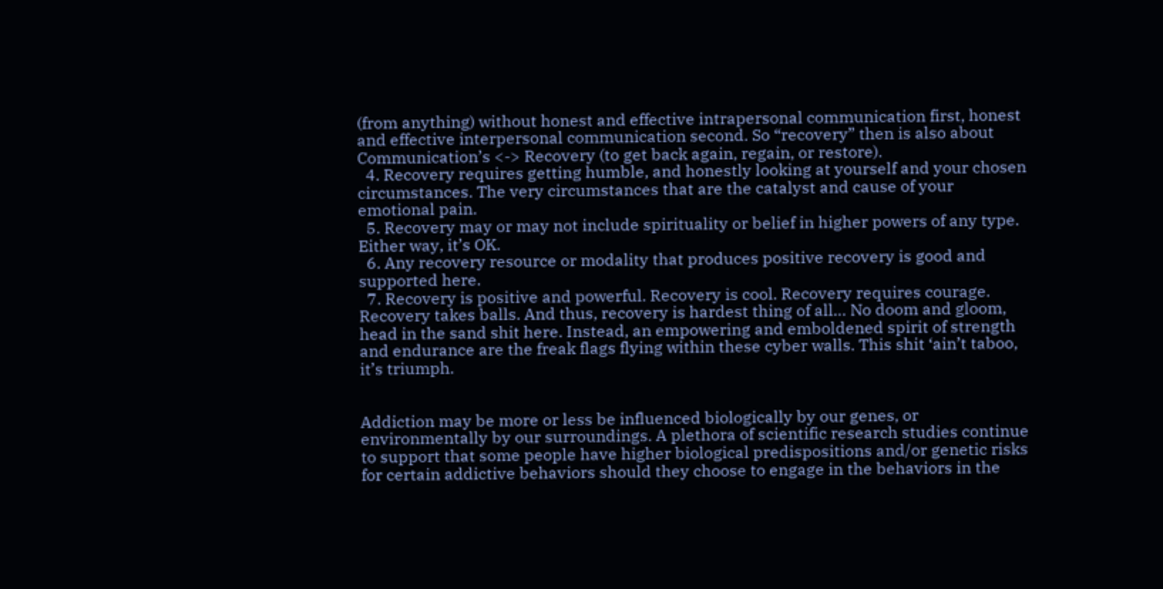(from anything) without honest and effective intrapersonal communication first, honest and effective interpersonal communication second. So “recovery” then is also about Communication’s <-> Recovery (to get back again, regain, or restore).
  4. Recovery requires getting humble, and honestly looking at yourself and your chosen circumstances. The very circumstances that are the catalyst and cause of your emotional pain.
  5. Recovery may or may not include spirituality or belief in higher powers of any type. Either way, it’s OK.
  6. Any recovery resource or modality that produces positive recovery is good and supported here.
  7. Recovery is positive and powerful. Recovery is cool. Recovery requires courage. Recovery takes balls. And thus, recovery is hardest thing of all… No doom and gloom, head in the sand shit here. Instead, an empowering and emboldened spirit of strength and endurance are the freak flags flying within these cyber walls. This shit ‘ain’t taboo, it’s triumph.


Addiction may be more or less be influenced biologically by our genes, or environmentally by our surroundings. A plethora of scientific research studies continue to support that some people have higher biological predispositions and/or genetic risks for certain addictive behaviors should they choose to engage in the behaviors in the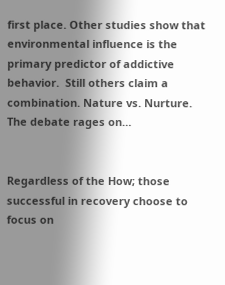first place. Other studies show that environmental influence is the primary predictor of addictive behavior.  Still others claim a combination. Nature vs. Nurture. The debate rages on…


Regardless of the How; those successful in recovery choose to focus on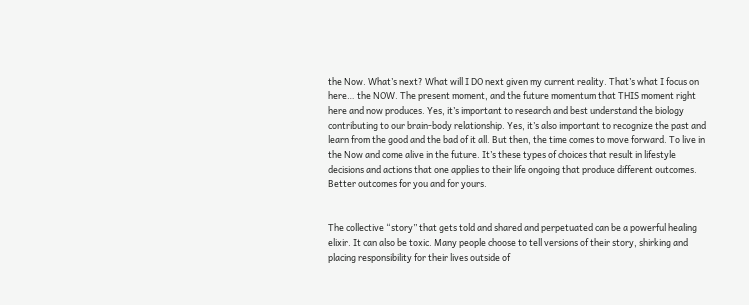the Now. What’s next? What will I DO next given my current reality. That’s what I focus on here… the NOW. The present moment, and the future momentum that THIS moment right here and now produces. Yes, it’s important to research and best understand the biology contributing to our brain-body relationship. Yes, it’s also important to recognize the past and learn from the good and the bad of it all. But then, the time comes to move forward. To live in the Now and come alive in the future. It’s these types of choices that result in lifestyle decisions and actions that one applies to their life ongoing that produce different outcomes. Better outcomes for you and for yours.


The collective “story” that gets told and shared and perpetuated can be a powerful healing elixir. It can also be toxic. Many people choose to tell versions of their story, shirking and placing responsibility for their lives outside of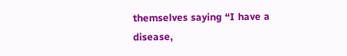themselves saying “I have a disease,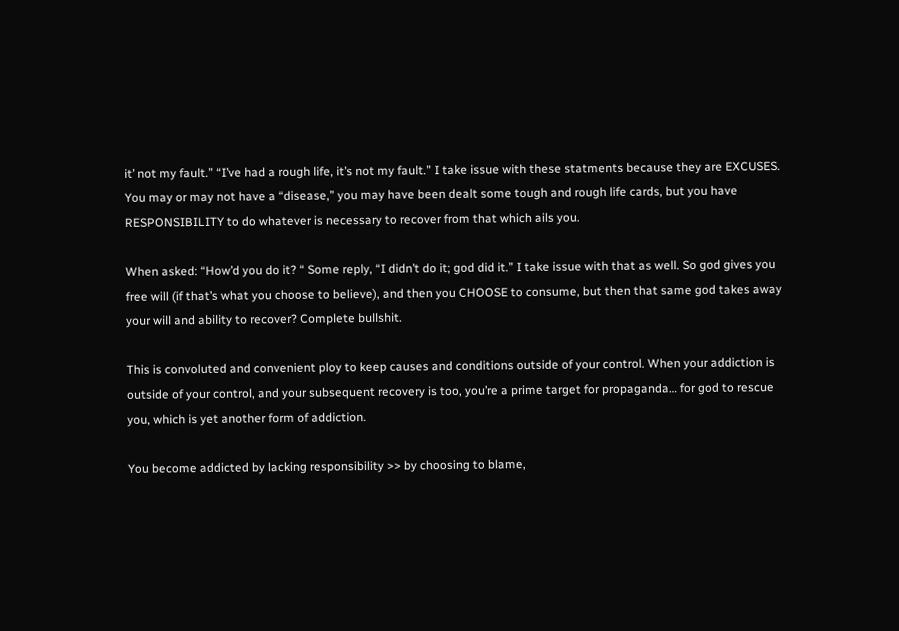it’ not my fault.” “I’ve had a rough life, it’s not my fault.” I take issue with these statments because they are EXCUSES. You may or may not have a “disease,” you may have been dealt some tough and rough life cards, but you have RESPONSIBILITY to do whatever is necessary to recover from that which ails you.

When asked: “How’d you do it? “ Some reply, “I didn’t do it; god did it.” I take issue with that as well. So god gives you free will (if that’s what you choose to believe), and then you CHOOSE to consume, but then that same god takes away your will and ability to recover? Complete bullshit.

This is convoluted and convenient ploy to keep causes and conditions outside of your control. When your addiction is outside of your control, and your subsequent recovery is too, you’re a prime target for propaganda… for god to rescue you, which is yet another form of addiction.

You become addicted by lacking responsibility >> by choosing to blame,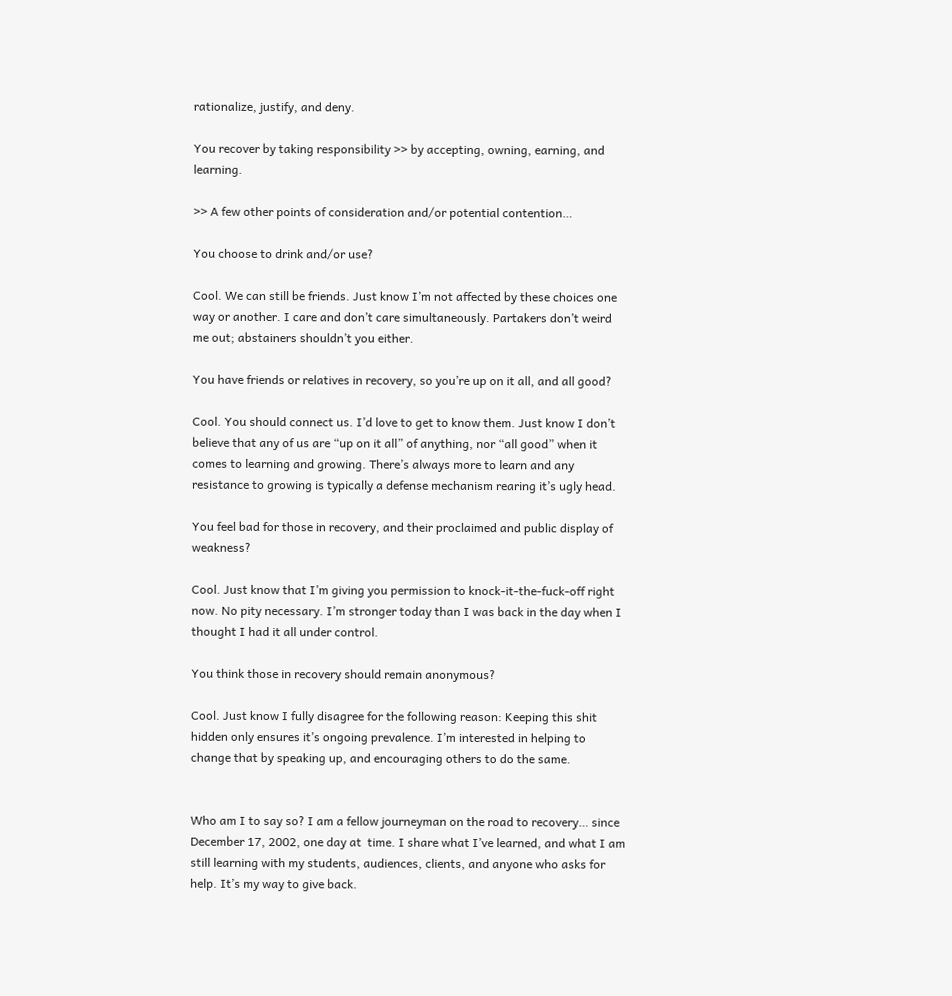rationalize, justify, and deny.

You recover by taking responsibility >> by accepting, owning, earning, and learning.

>> A few other points of consideration and/or potential contention…

You choose to drink and/or use?

Cool. We can still be friends. Just know I’m not affected by these choices one way or another. I care and don’t care simultaneously. Partakers don’t weird me out; abstainers shouldn’t you either.

You have friends or relatives in recovery, so you’re up on it all, and all good?

Cool. You should connect us. I’d love to get to know them. Just know I don’t believe that any of us are “up on it all” of anything, nor “all good” when it comes to learning and growing. There’s always more to learn and any resistance to growing is typically a defense mechanism rearing it’s ugly head.

You feel bad for those in recovery, and their proclaimed and public display of weakness?

Cool. Just know that I’m giving you permission to knock-it-the-fuck-off right now. No pity necessary. I’m stronger today than I was back in the day when I thought I had it all under control.

You think those in recovery should remain anonymous?

Cool. Just know I fully disagree for the following reason: Keeping this shit hidden only ensures it’s ongoing prevalence. I’m interested in helping to change that by speaking up, and encouraging others to do the same.


Who am I to say so? I am a fellow journeyman on the road to recovery… since December 17, 2002, one day at  time. I share what I’ve learned, and what I am still learning with my students, audiences, clients, and anyone who asks for help. It’s my way to give back.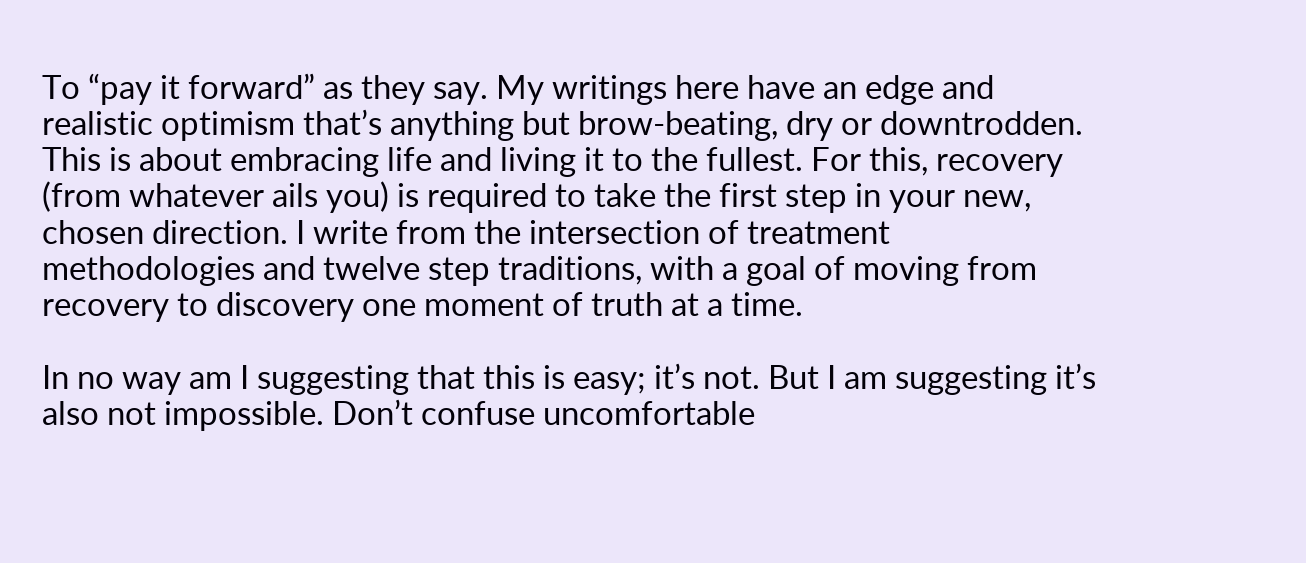To “pay it forward” as they say. My writings here have an edge and realistic optimism that’s anything but brow-beating, dry or downtrodden. This is about embracing life and living it to the fullest. For this, recovery (from whatever ails you) is required to take the first step in your new, chosen direction. I write from the intersection of treatment methodologies and twelve step traditions, with a goal of moving from recovery to discovery one moment of truth at a time.

In no way am I suggesting that this is easy; it’s not. But I am suggesting it’s also not impossible. Don’t confuse uncomfortable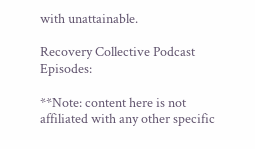with unattainable.

Recovery Collective Podcast Episodes:

**Note: content here is not affiliated with any other specific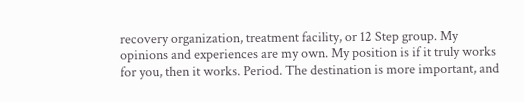recovery organization, treatment facility, or 12 Step group. My opinions and experiences are my own. My position is if it truly works for you, then it works. Period. The destination is more important, and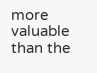more valuable than the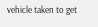vehicle taken to get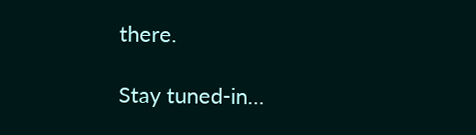there.

Stay tuned-in…